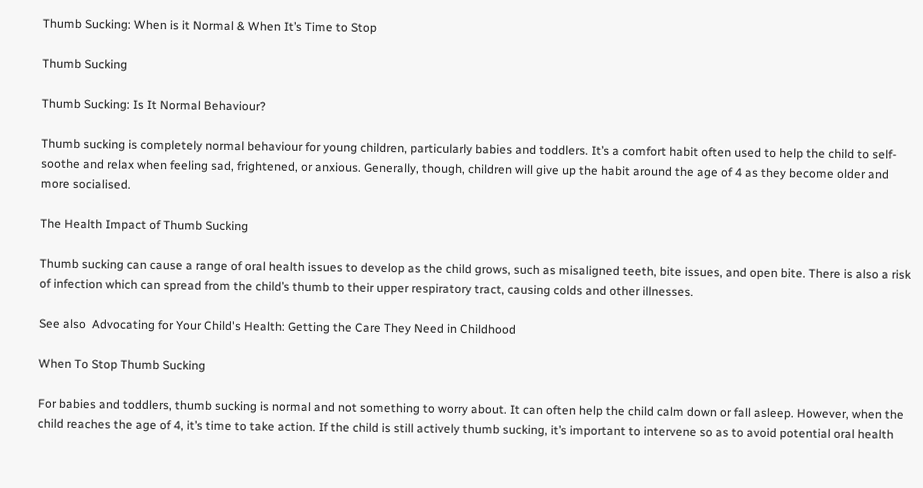Thumb Sucking: When is it Normal & When It’s Time to Stop

Thumb Sucking

Thumb Sucking: Is It Normal Behaviour?

Thumb sucking is completely normal behaviour for young children, particularly babies and toddlers. It’s a comfort habit often used to help the child to self-soothe and relax when feeling sad, frightened, or anxious. Generally, though, children will give up the habit around the age of 4 as they become older and more socialised.

The Health Impact of Thumb Sucking

Thumb sucking can cause a range of oral health issues to develop as the child grows, such as misaligned teeth, bite issues, and open bite. There is also a risk of infection which can spread from the child’s thumb to their upper respiratory tract, causing colds and other illnesses.

See also  Advocating for Your Child's Health: Getting the Care They Need in Childhood

When To Stop Thumb Sucking

For babies and toddlers, thumb sucking is normal and not something to worry about. It can often help the child calm down or fall asleep. However, when the child reaches the age of 4, it’s time to take action. If the child is still actively thumb sucking, it’s important to intervene so as to avoid potential oral health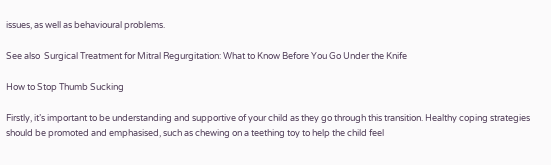issues, as well as behavioural problems.

See also  Surgical Treatment for Mitral Regurgitation: What to Know Before You Go Under the Knife

How to Stop Thumb Sucking

Firstly, it’s important to be understanding and supportive of your child as they go through this transition. Healthy coping strategies should be promoted and emphasised, such as chewing on a teething toy to help the child feel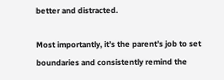better and distracted.

Most importantly, it’s the parent’s job to set boundaries and consistently remind the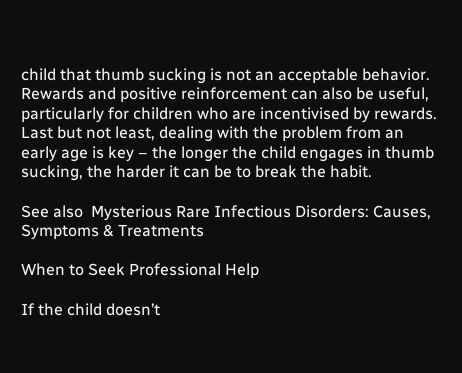child that thumb sucking is not an acceptable behavior. Rewards and positive reinforcement can also be useful, particularly for children who are incentivised by rewards. Last but not least, dealing with the problem from an early age is key – the longer the child engages in thumb sucking, the harder it can be to break the habit.

See also  Mysterious Rare Infectious Disorders: Causes, Symptoms & Treatments

When to Seek Professional Help

If the child doesn’t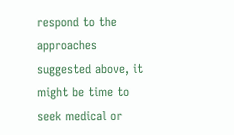respond to the approaches suggested above, it might be time to seek medical or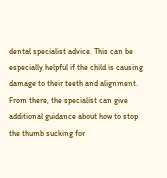dental specialist advice. This can be especially helpful if the child is causing damage to their teeth and alignment. From there, the specialist can give additional guidance about how to stop the thumb sucking for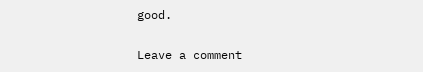good.

Leave a comment